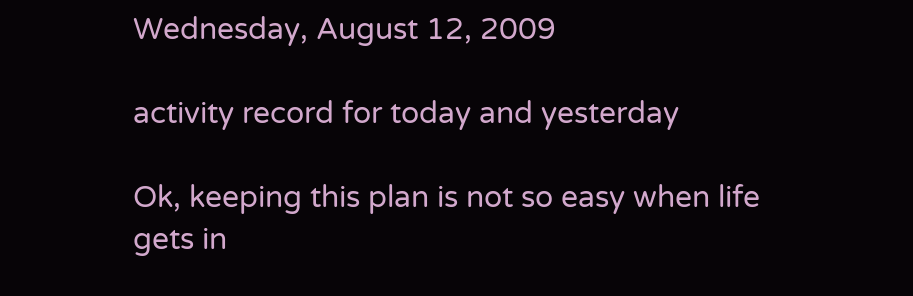Wednesday, August 12, 2009

activity record for today and yesterday

Ok, keeping this plan is not so easy when life gets in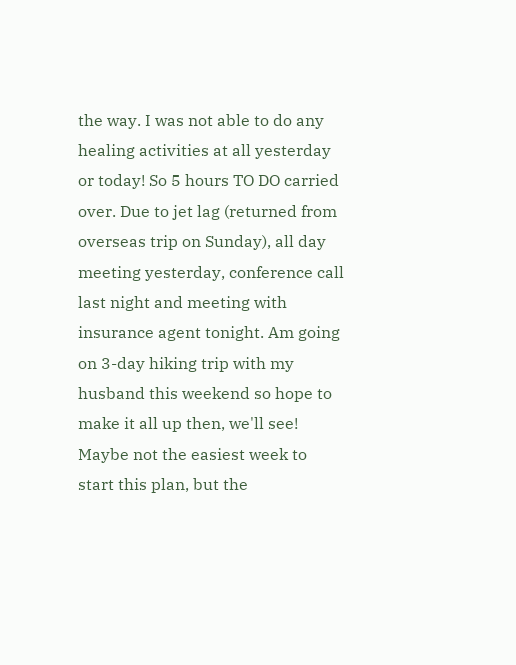the way. I was not able to do any healing activities at all yesterday or today! So 5 hours TO DO carried over. Due to jet lag (returned from overseas trip on Sunday), all day meeting yesterday, conference call last night and meeting with insurance agent tonight. Am going on 3-day hiking trip with my husband this weekend so hope to make it all up then, we'll see! Maybe not the easiest week to start this plan, but the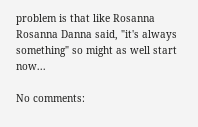problem is that like Rosanna Rosanna Danna said, "it's always something" so might as well start now...

No comments: